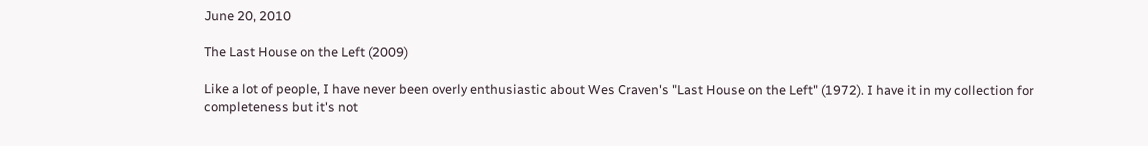June 20, 2010

The Last House on the Left (2009)

Like a lot of people, I have never been overly enthusiastic about Wes Craven's "Last House on the Left" (1972). I have it in my collection for completeness but it's not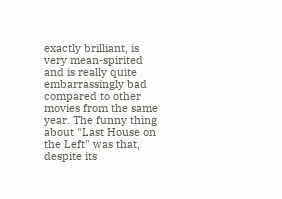exactly brilliant, is very mean-spirited and is really quite embarrassingly bad compared to other movies from the same year. The funny thing about "Last House on the Left" was that, despite its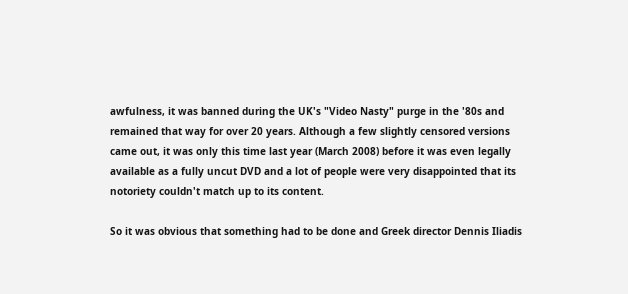awfulness, it was banned during the UK's "Video Nasty" purge in the '80s and remained that way for over 20 years. Although a few slightly censored versions came out, it was only this time last year (March 2008) before it was even legally available as a fully uncut DVD and a lot of people were very disappointed that its notoriety couldn't match up to its content.

So it was obvious that something had to be done and Greek director Dennis Iliadis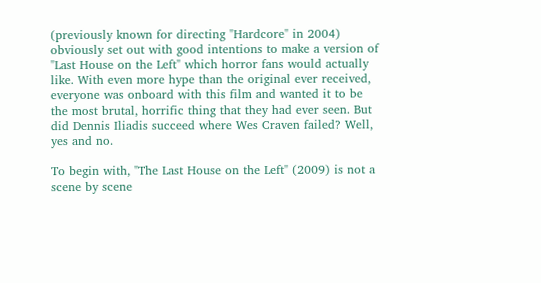(previously known for directing "Hardcore" in 2004) obviously set out with good intentions to make a version of "Last House on the Left" which horror fans would actually like. With even more hype than the original ever received, everyone was onboard with this film and wanted it to be the most brutal, horrific thing that they had ever seen. But did Dennis Iliadis succeed where Wes Craven failed? Well, yes and no.

To begin with, "The Last House on the Left" (2009) is not a scene by scene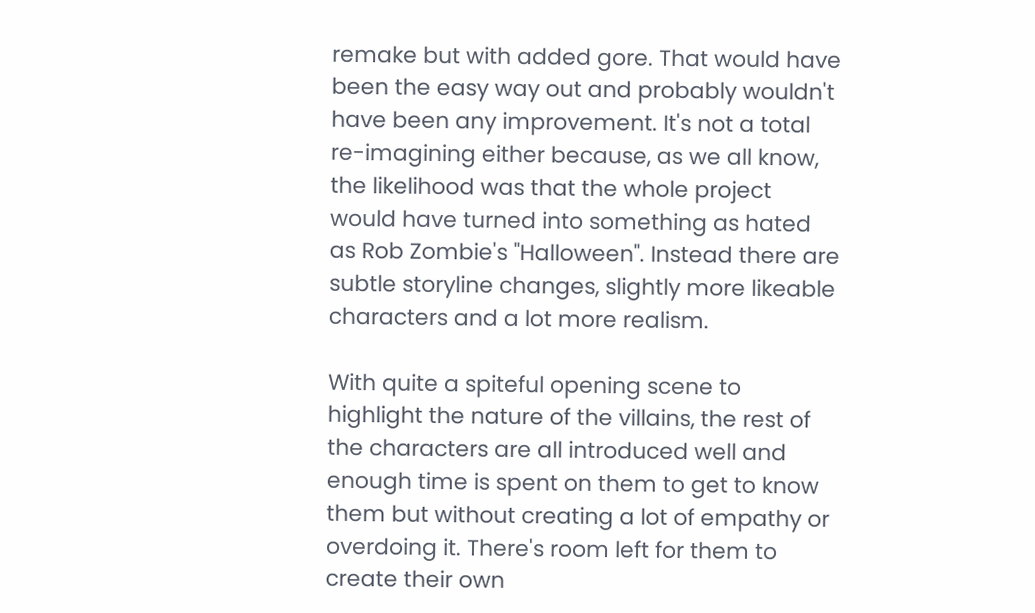remake but with added gore. That would have been the easy way out and probably wouldn't have been any improvement. It's not a total re-imagining either because, as we all know, the likelihood was that the whole project would have turned into something as hated as Rob Zombie's "Halloween". Instead there are subtle storyline changes, slightly more likeable characters and a lot more realism.

With quite a spiteful opening scene to highlight the nature of the villains, the rest of the characters are all introduced well and enough time is spent on them to get to know them but without creating a lot of empathy or overdoing it. There's room left for them to create their own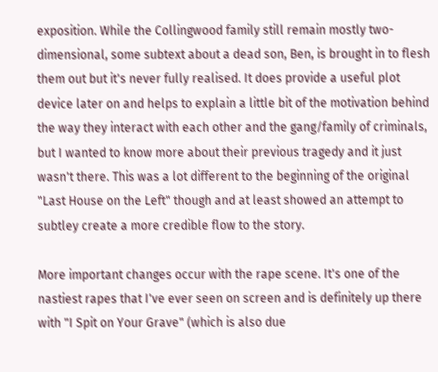exposition. While the Collingwood family still remain mostly two-dimensional, some subtext about a dead son, Ben, is brought in to flesh them out but it's never fully realised. It does provide a useful plot device later on and helps to explain a little bit of the motivation behind the way they interact with each other and the gang/family of criminals, but I wanted to know more about their previous tragedy and it just wasn't there. This was a lot different to the beginning of the original "Last House on the Left" though and at least showed an attempt to subtley create a more credible flow to the story.

More important changes occur with the rape scene. It's one of the nastiest rapes that I've ever seen on screen and is definitely up there with "I Spit on Your Grave" (which is also due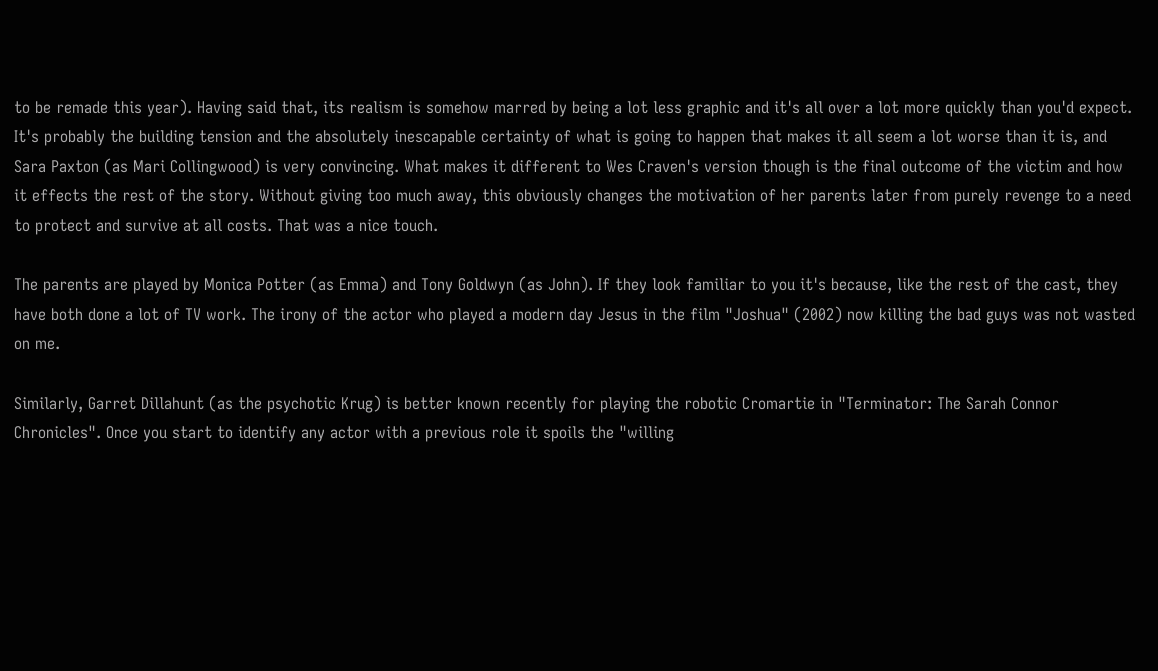to be remade this year). Having said that, its realism is somehow marred by being a lot less graphic and it's all over a lot more quickly than you'd expect. It's probably the building tension and the absolutely inescapable certainty of what is going to happen that makes it all seem a lot worse than it is, and Sara Paxton (as Mari Collingwood) is very convincing. What makes it different to Wes Craven's version though is the final outcome of the victim and how it effects the rest of the story. Without giving too much away, this obviously changes the motivation of her parents later from purely revenge to a need to protect and survive at all costs. That was a nice touch.

The parents are played by Monica Potter (as Emma) and Tony Goldwyn (as John). If they look familiar to you it's because, like the rest of the cast, they have both done a lot of TV work. The irony of the actor who played a modern day Jesus in the film "Joshua" (2002) now killing the bad guys was not wasted on me.

Similarly, Garret Dillahunt (as the psychotic Krug) is better known recently for playing the robotic Cromartie in "Terminator: The Sarah Connor Chronicles". Once you start to identify any actor with a previous role it spoils the "willing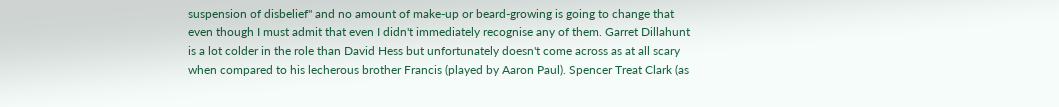suspension of disbelief" and no amount of make-up or beard-growing is going to change that even though I must admit that even I didn't immediately recognise any of them. Garret Dillahunt is a lot colder in the role than David Hess but unfortunately doesn't come across as at all scary when compared to his lecherous brother Francis (played by Aaron Paul). Spencer Treat Clark (as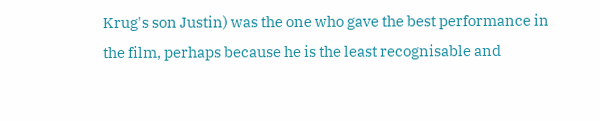Krug's son Justin) was the one who gave the best performance in the film, perhaps because he is the least recognisable and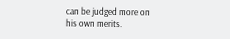can be judged more on his own merits.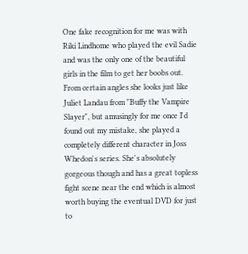One fake recognition for me was with Riki Lindhome who played the evil Sadie and was the only one of the beautiful girls in the film to get her boobs out. From certain angles she looks just like Juliet Landau from "Buffy the Vampire Slayer", but amusingly for me once I'd found out my mistake, she played a completely different character in Joss Whedon's series. She's absolutely gorgeous though and has a great topless fight scene near the end which is almost worth buying the eventual DVD for just to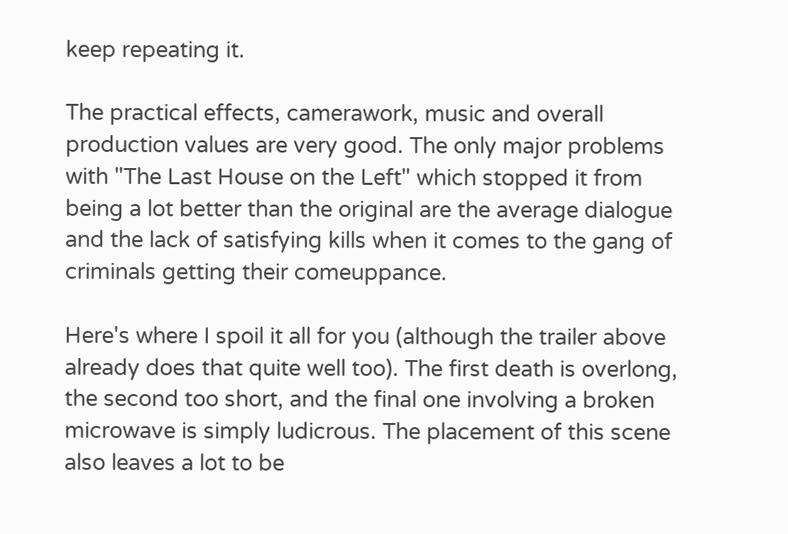keep repeating it.

The practical effects, camerawork, music and overall production values are very good. The only major problems with "The Last House on the Left" which stopped it from being a lot better than the original are the average dialogue and the lack of satisfying kills when it comes to the gang of criminals getting their comeuppance.

Here's where I spoil it all for you (although the trailer above already does that quite well too). The first death is overlong, the second too short, and the final one involving a broken microwave is simply ludicrous. The placement of this scene also leaves a lot to be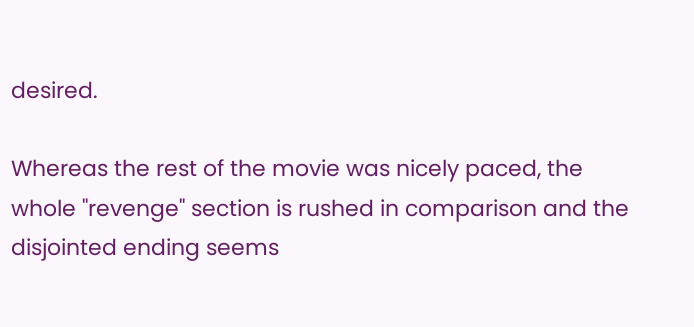desired.

Whereas the rest of the movie was nicely paced, the whole "revenge" section is rushed in comparison and the disjointed ending seems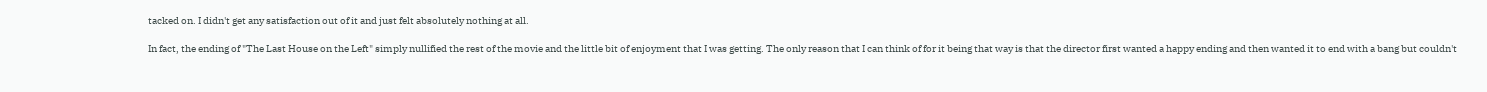tacked on. I didn't get any satisfaction out of it and just felt absolutely nothing at all.

In fact, the ending of "The Last House on the Left" simply nullified the rest of the movie and the little bit of enjoyment that I was getting. The only reason that I can think of for it being that way is that the director first wanted a happy ending and then wanted it to end with a bang but couldn't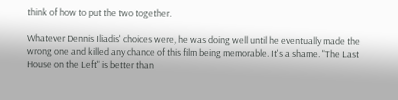think of how to put the two together.

Whatever Dennis Iliadis' choices were, he was doing well until he eventually made the wrong one and killed any chance of this film being memorable. It's a shame. "The Last House on the Left" is better than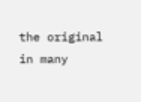the original in many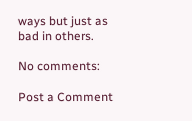ways but just as bad in others.

No comments:

Post a Comment